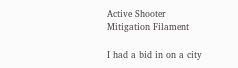Active Shooter Mitigation Filament

I had a bid in on a city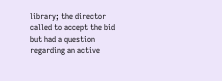library; the director called to accept the bid but had a question regarding an active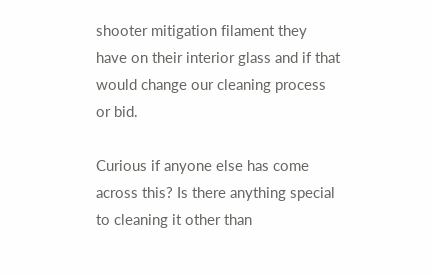shooter mitigation filament they have on their interior glass and if that would change our cleaning process or bid.

Curious if anyone else has come across this? Is there anything special to cleaning it other than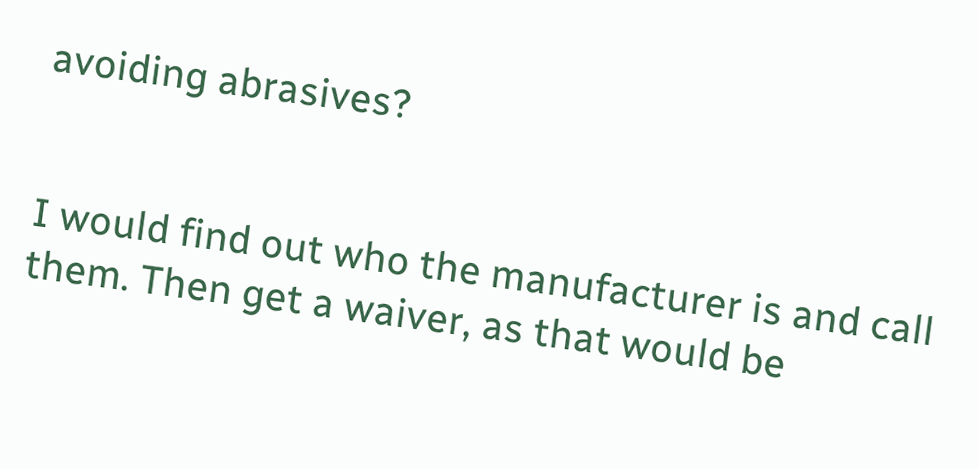avoiding abrasives?


I would find out who the manufacturer is and call them. Then get a waiver, as that would be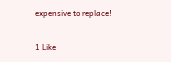expensive to replace!

1 Like